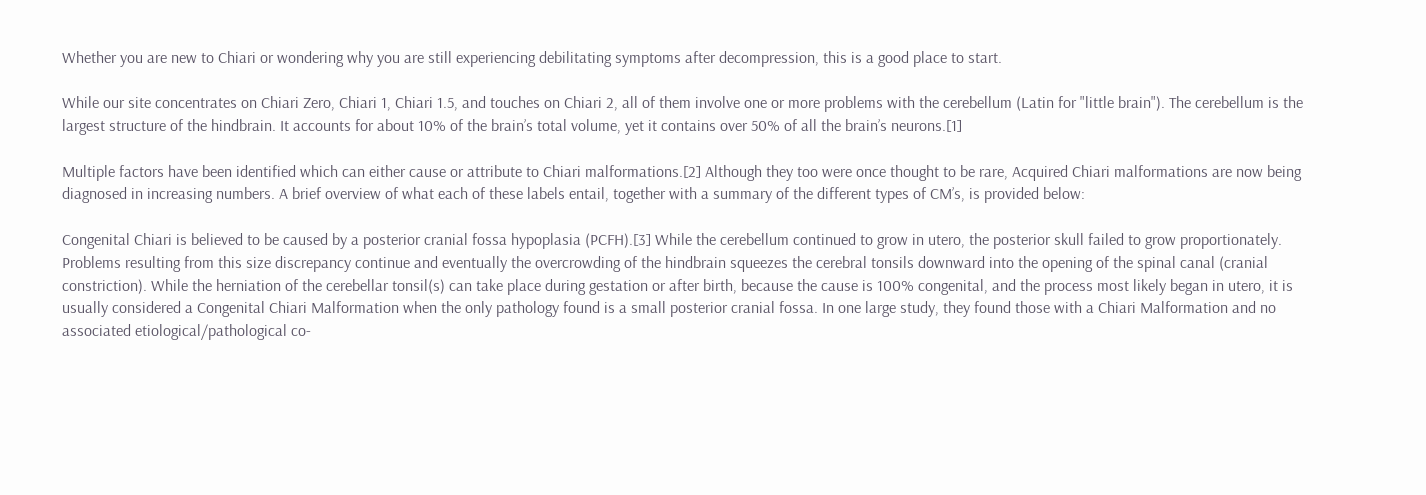Whether you are new to Chiari or wondering why you are still experiencing debilitating symptoms after decompression, this is a good place to start.

While our site concentrates on Chiari Zero, Chiari 1, Chiari 1.5, and touches on Chiari 2, all of them involve one or more problems with the cerebellum (Latin for "little brain"). The cerebellum is the largest structure of the hindbrain. It accounts for about 10% of the brain’s total volume, yet it contains over 50% of all the brain’s neurons.[1]

Multiple factors have been identified which can either cause or attribute to Chiari malformations.[2] Although they too were once thought to be rare, Acquired Chiari malformations are now being diagnosed in increasing numbers. A brief overview of what each of these labels entail, together with a summary of the different types of CM’s, is provided below:

Congenital Chiari is believed to be caused by a posterior cranial fossa hypoplasia (PCFH).[3] While the cerebellum continued to grow in utero, the posterior skull failed to grow proportionately. Problems resulting from this size discrepancy continue and eventually the overcrowding of the hindbrain squeezes the cerebral tonsils downward into the opening of the spinal canal (cranial constriction). While the herniation of the cerebellar tonsil(s) can take place during gestation or after birth, because the cause is 100% congenital, and the process most likely began in utero, it is usually considered a Congenital Chiari Malformation when the only pathology found is a small posterior cranial fossa. In one large study, they found those with a Chiari Malformation and no associated etiological/pathological co-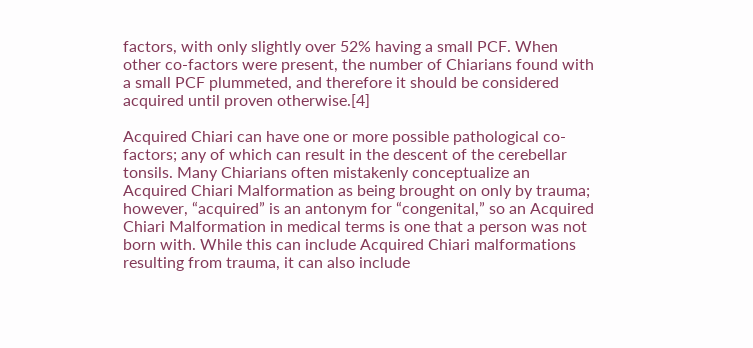factors, with only slightly over 52% having a small PCF. When other co-factors were present, the number of Chiarians found with a small PCF plummeted, and therefore it should be considered acquired until proven otherwise.[4]

Acquired Chiari can have one or more possible pathological co-factors; any of which can result in the descent of the cerebellar tonsils. Many Chiarians often mistakenly conceptualize an Acquired Chiari Malformation as being brought on only by trauma; however, “acquired” is an antonym for “congenital,” so an Acquired Chiari Malformation in medical terms is one that a person was not born with. While this can include Acquired Chiari malformations resulting from trauma, it can also include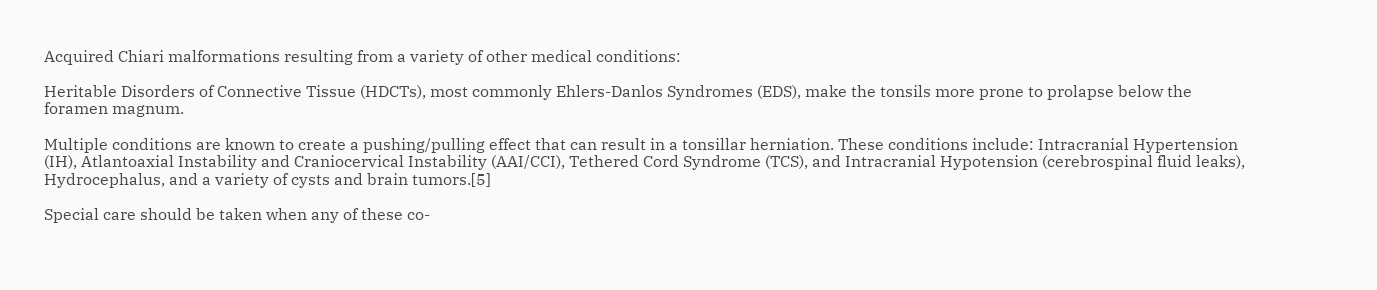Acquired Chiari malformations resulting from a variety of other medical conditions:

Heritable Disorders of Connective Tissue (HDCTs), most commonly Ehlers-Danlos Syndromes (EDS), make the tonsils more prone to prolapse below the foramen magnum.

Multiple conditions are known to create a pushing/pulling effect that can result in a tonsillar herniation. These conditions include: Intracranial Hypertension (IH), Atlantoaxial Instability and Craniocervical Instability (AAI/CCI), Tethered Cord Syndrome (TCS), and Intracranial Hypotension (cerebrospinal fluid leaks), Hydrocephalus, and a variety of cysts and brain tumors.[5]

Special care should be taken when any of these co-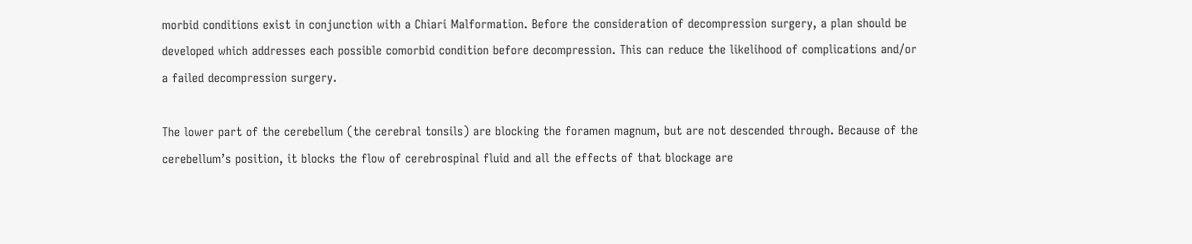morbid conditions exist in conjunction with a Chiari Malformation. Before the consideration of decompression surgery, a plan should be developed which addresses each possible comorbid condition before decompression. This can reduce the likelihood of complications and/or a failed decompression surgery.

The lower part of the cerebellum (the cerebral tonsils) are blocking the foramen magnum, but are not descended through. Because of the cerebellum’s position, it blocks the flow of cerebrospinal fluid and all the effects of that blockage are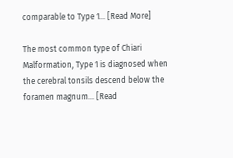comparable to Type 1... [Read More]

The most common type of Chiari Malformation, Type 1 is diagnosed when the cerebral tonsils descend below the foramen magnum... [Read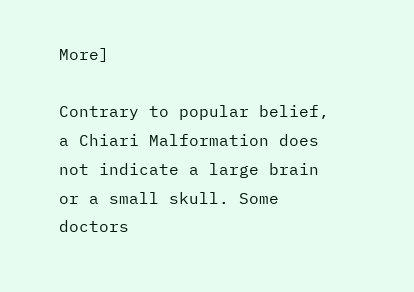More]

Contrary to popular belief, a Chiari Malformation does not indicate a large brain or a small skull. Some doctors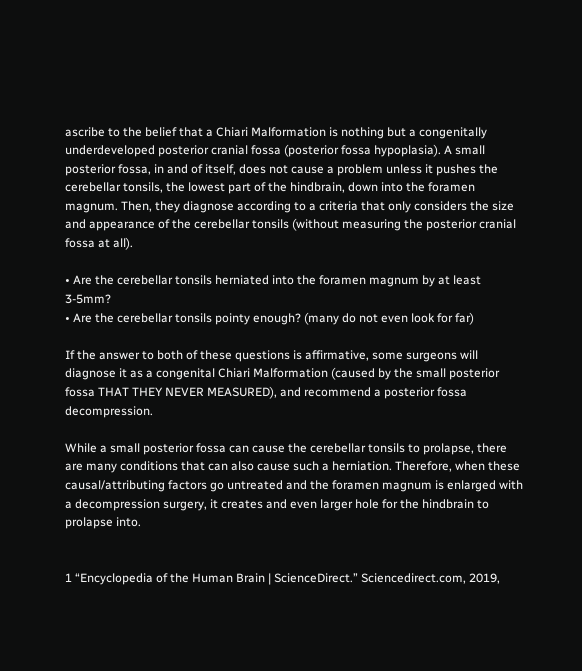ascribe to the belief that a Chiari Malformation is nothing but a congenitally underdeveloped posterior cranial fossa (posterior fossa hypoplasia). A small posterior fossa, in and of itself, does not cause a problem unless it pushes the cerebellar tonsils, the lowest part of the hindbrain, down into the foramen magnum. Then, they diagnose according to a criteria that only considers the size and appearance of the cerebellar tonsils (without measuring the posterior cranial fossa at all).

• Are the cerebellar tonsils herniated into the foramen magnum by at least 3-5mm?
• Are the cerebellar tonsils pointy enough? (many do not even look for far)

If the answer to both of these questions is affirmative, some surgeons will diagnose it as a congenital Chiari Malformation (caused by the small posterior fossa THAT THEY NEVER MEASURED), and recommend a posterior fossa decompression.

While a small posterior fossa can cause the cerebellar tonsils to prolapse, there are many conditions that can also cause such a herniation. Therefore, when these causal/attributing factors go untreated and the foramen magnum is enlarged with a decompression surgery, it creates and even larger hole for the hindbrain to prolapse into.


1 “Encyclopedia of the Human Brain | ScienceDirect.” Sciencedirect.com, 2019,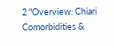2 "Overview: Chiari Comorbidities &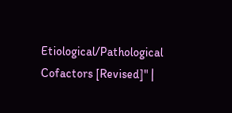Etiological/Pathological Cofactors [Revised]" |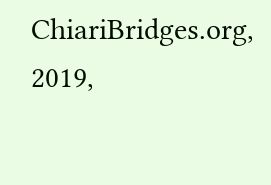ChiariBridges.org, 2019,